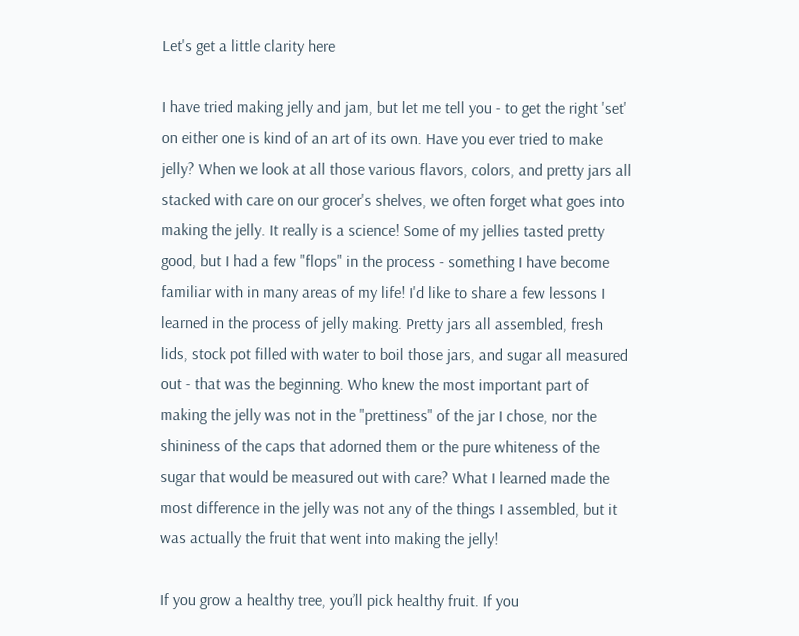Let's get a little clarity here

I have tried making jelly and jam, but let me tell you - to get the right 'set' on either one is kind of an art of its own. Have you ever tried to make jelly? When we look at all those various flavors, colors, and pretty jars all stacked with care on our grocer's shelves, we often forget what goes into making the jelly. It really is a science! Some of my jellies tasted pretty good, but I had a few "flops" in the process - something I have become familiar with in many areas of my life! I'd like to share a few lessons I learned in the process of jelly making. Pretty jars all assembled, fresh lids, stock pot filled with water to boil those jars, and sugar all measured out - that was the beginning. Who knew the most important part of making the jelly was not in the "prettiness" of the jar I chose, nor the shininess of the caps that adorned them or the pure whiteness of the sugar that would be measured out with care? What I learned made the most difference in the jelly was not any of the things I assembled, but it was actually the fruit that went into making the jelly!

If you grow a healthy tree, you’ll pick healthy fruit. If you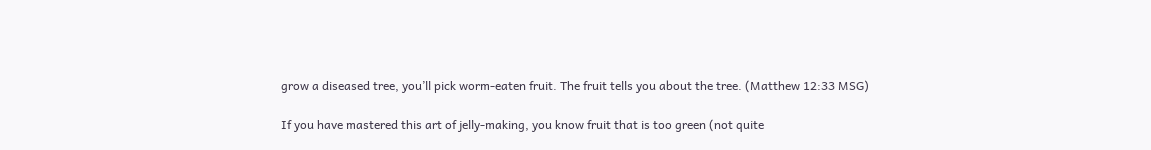grow a diseased tree, you’ll pick worm-eaten fruit. The fruit tells you about the tree. (Matthew 12:33 MSG)

If you have mastered this art of jelly-making, you know fruit that is too green (not quite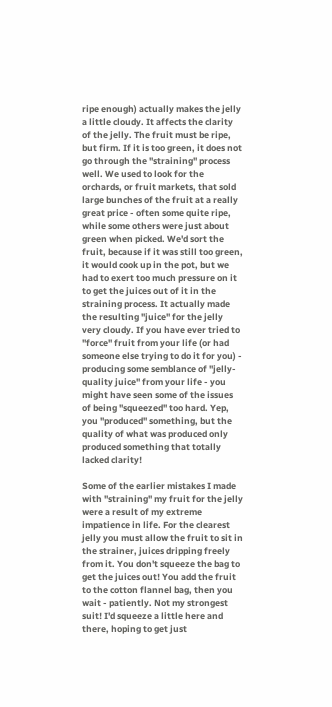ripe enough) actually makes the jelly a little cloudy. It affects the clarity of the jelly. The fruit must be ripe, but firm. If it is too green, it does not go through the "straining" process well. We used to look for the orchards, or fruit markets, that sold large bunches of the fruit at a really great price - often some quite ripe, while some others were just about green when picked. We'd sort the fruit, because if it was still too green, it would cook up in the pot, but we had to exert too much pressure on it to get the juices out of it in the straining process. It actually made the resulting "juice" for the jelly very cloudy. If you have ever tried to "force" fruit from your life (or had someone else trying to do it for you) - producing some semblance of "jelly-quality juice" from your life - you might have seen some of the issues of being "squeezed" too hard. Yep, you "produced" something, but the quality of what was produced only produced something that totally lacked clarity!

Some of the earlier mistakes I made with "straining" my fruit for the jelly were a result of my extreme impatience in life. For the clearest jelly you must allow the fruit to sit in the strainer, juices dripping freely from it. You don't squeeze the bag to get the juices out! You add the fruit to the cotton flannel bag, then you wait - patiently. Not my strongest suit! I'd squeeze a little here and there, hoping to get just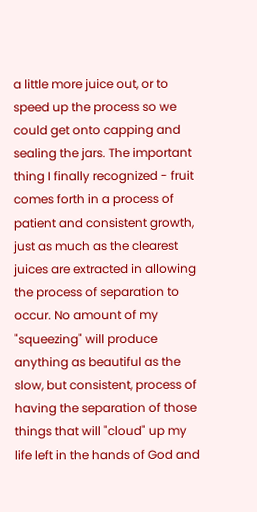a little more juice out, or to speed up the process so we could get onto capping and sealing the jars. The important thing I finally recognized - fruit comes forth in a process of patient and consistent growth, just as much as the clearest juices are extracted in allowing the process of separation to occur. No amount of my "squeezing" will produce anything as beautiful as the slow, but consistent, process of having the separation of those things that will "cloud" up my life left in the hands of God and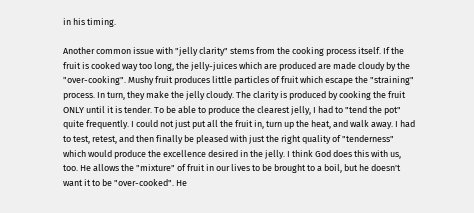in his timing.

Another common issue with "jelly clarity" stems from the cooking process itself. If the fruit is cooked way too long, the jelly-juices which are produced are made cloudy by the "over-cooking". Mushy fruit produces little particles of fruit which escape the "straining" process. In turn, they make the jelly cloudy. The clarity is produced by cooking the fruit ONLY until it is tender. To be able to produce the clearest jelly, I had to "tend the pot" quite frequently. I could not just put all the fruit in, turn up the heat, and walk away. I had to test, retest, and then finally be pleased with just the right quality of "tenderness" which would produce the excellence desired in the jelly. I think God does this with us, too. He allows the "mixture" of fruit in our lives to be brought to a boil, but he doesn't want it to be "over-cooked". He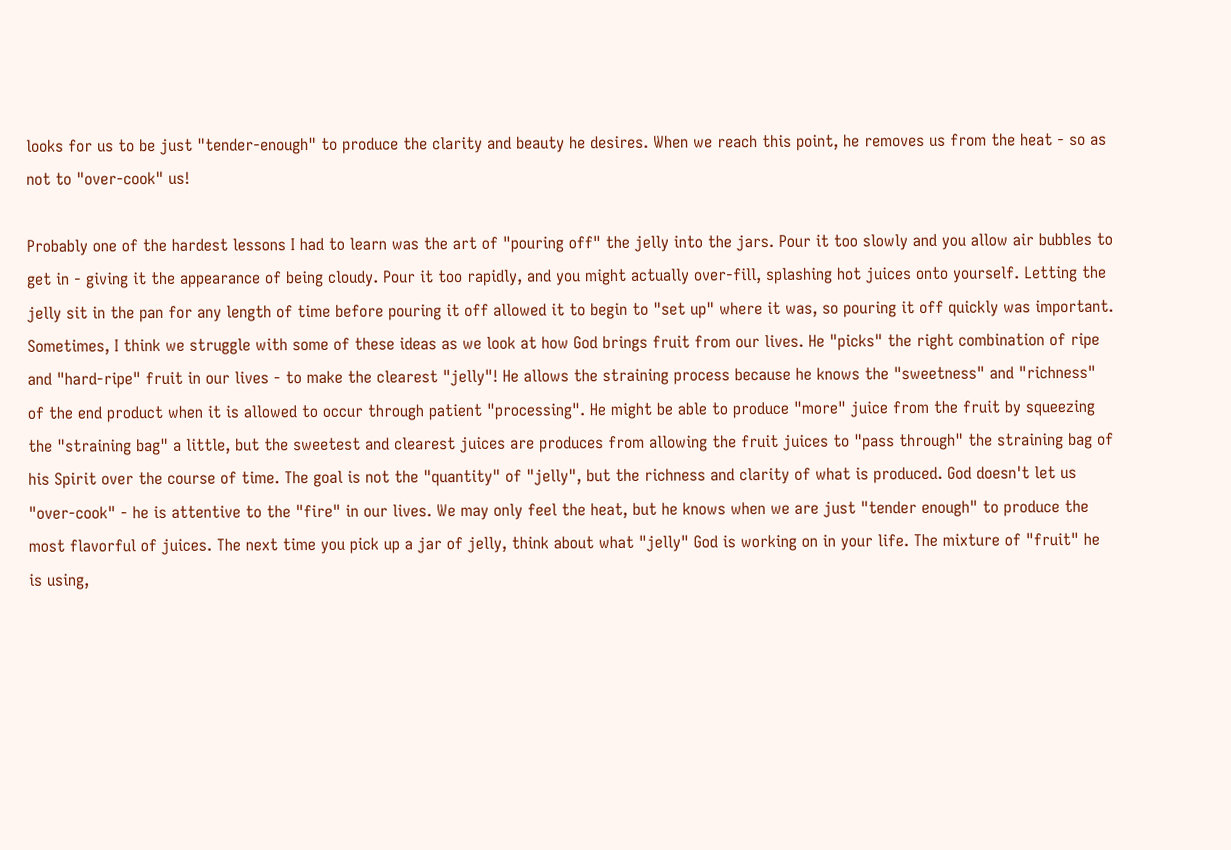looks for us to be just "tender-enough" to produce the clarity and beauty he desires. When we reach this point, he removes us from the heat - so as not to "over-cook" us!

Probably one of the hardest lessons I had to learn was the art of "pouring off" the jelly into the jars. Pour it too slowly and you allow air bubbles to get in - giving it the appearance of being cloudy. Pour it too rapidly, and you might actually over-fill, splashing hot juices onto yourself. Letting the jelly sit in the pan for any length of time before pouring it off allowed it to begin to "set up" where it was, so pouring it off quickly was important. Sometimes, I think we struggle with some of these ideas as we look at how God brings fruit from our lives. He "picks" the right combination of ripe and "hard-ripe" fruit in our lives - to make the clearest "jelly"! He allows the straining process because he knows the "sweetness" and "richness" of the end product when it is allowed to occur through patient "processing". He might be able to produce "more" juice from the fruit by squeezing the "straining bag" a little, but the sweetest and clearest juices are produces from allowing the fruit juices to "pass through" the straining bag of his Spirit over the course of time. The goal is not the "quantity" of "jelly", but the richness and clarity of what is produced. God doesn't let us "over-cook" - he is attentive to the "fire" in our lives. We may only feel the heat, but he knows when we are just "tender enough" to produce the most flavorful of juices. The next time you pick up a jar of jelly, think about what "jelly" God is working on in your life. The mixture of "fruit" he is using,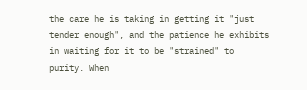the care he is taking in getting it "just tender enough", and the patience he exhibits in waiting for it to be "strained" to purity. When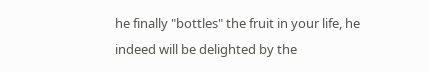he finally "bottles" the fruit in your life, he indeed will be delighted by the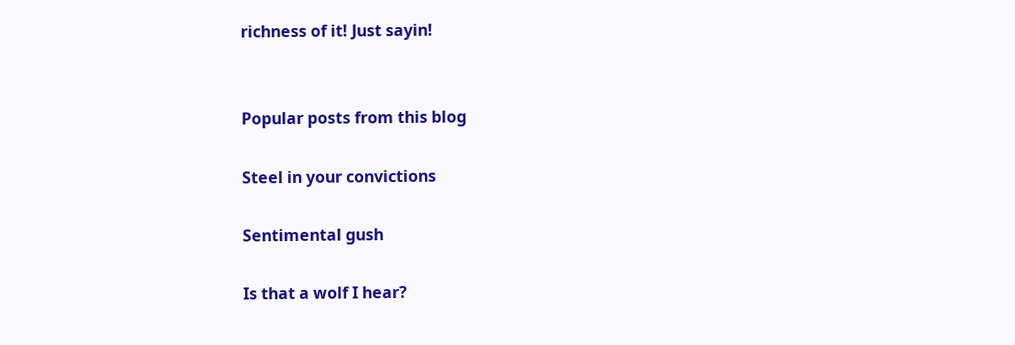richness of it! Just sayin!


Popular posts from this blog

Steel in your convictions

Sentimental gush

Is that a wolf I hear?